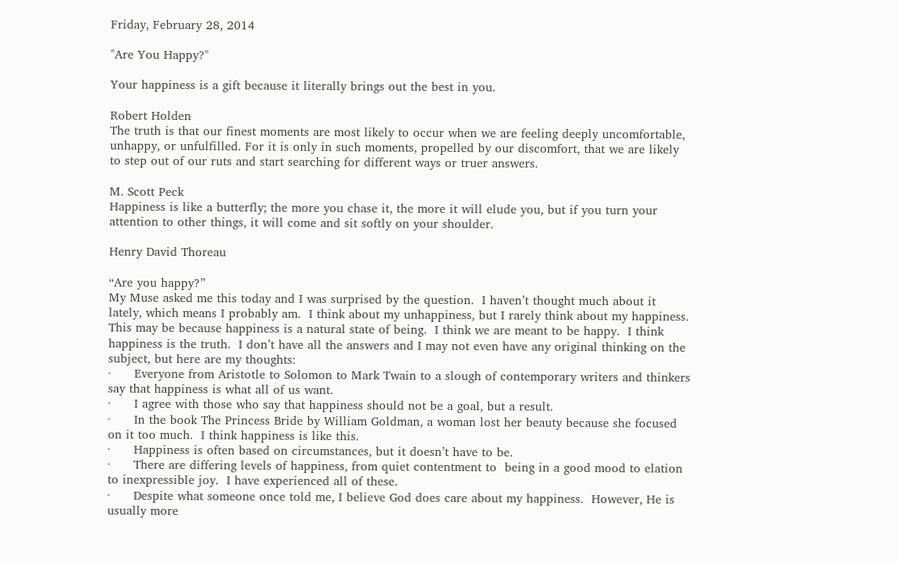Friday, February 28, 2014

"Are You Happy?"

Your happiness is a gift because it literally brings out the best in you.

Robert Holden
The truth is that our finest moments are most likely to occur when we are feeling deeply uncomfortable, unhappy, or unfulfilled. For it is only in such moments, propelled by our discomfort, that we are likely to step out of our ruts and start searching for different ways or truer answers.

M. Scott Peck
Happiness is like a butterfly; the more you chase it, the more it will elude you, but if you turn your attention to other things, it will come and sit softly on your shoulder.

Henry David Thoreau

“Are you happy?”
My Muse asked me this today and I was surprised by the question.  I haven’t thought much about it lately, which means I probably am.  I think about my unhappiness, but I rarely think about my happiness.  This may be because happiness is a natural state of being.  I think we are meant to be happy.  I think happiness is the truth.  I don’t have all the answers and I may not even have any original thinking on the subject, but here are my thoughts:
·      Everyone from Aristotle to Solomon to Mark Twain to a slough of contemporary writers and thinkers say that happiness is what all of us want.
·      I agree with those who say that happiness should not be a goal, but a result.
·      In the book The Princess Bride by William Goldman, a woman lost her beauty because she focused on it too much.  I think happiness is like this.
·      Happiness is often based on circumstances, but it doesn’t have to be.
·      There are differing levels of happiness, from quiet contentment to  being in a good mood to elation to inexpressible joy.  I have experienced all of these.
·      Despite what someone once told me, I believe God does care about my happiness.  However, He is usually more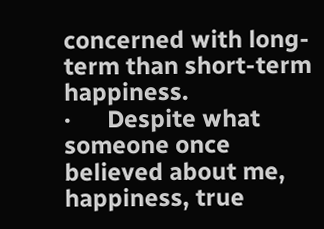concerned with long-term than short-term happiness.
·      Despite what someone once believed about me, happiness, true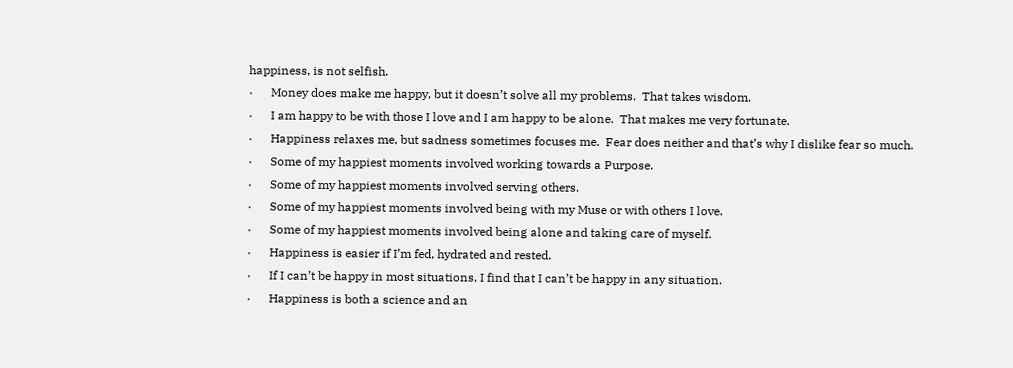happiness, is not selfish.
·      Money does make me happy, but it doesn’t solve all my problems.  That takes wisdom.
·      I am happy to be with those I love and I am happy to be alone.  That makes me very fortunate.
·      Happiness relaxes me, but sadness sometimes focuses me.  Fear does neither and that’s why I dislike fear so much.
·      Some of my happiest moments involved working towards a Purpose.
·      Some of my happiest moments involved serving others.
·      Some of my happiest moments involved being with my Muse or with others I love.
·      Some of my happiest moments involved being alone and taking care of myself.
·      Happiness is easier if I’m fed, hydrated and rested.
·      If I can’t be happy in most situations, I find that I can’t be happy in any situation.
·      Happiness is both a science and an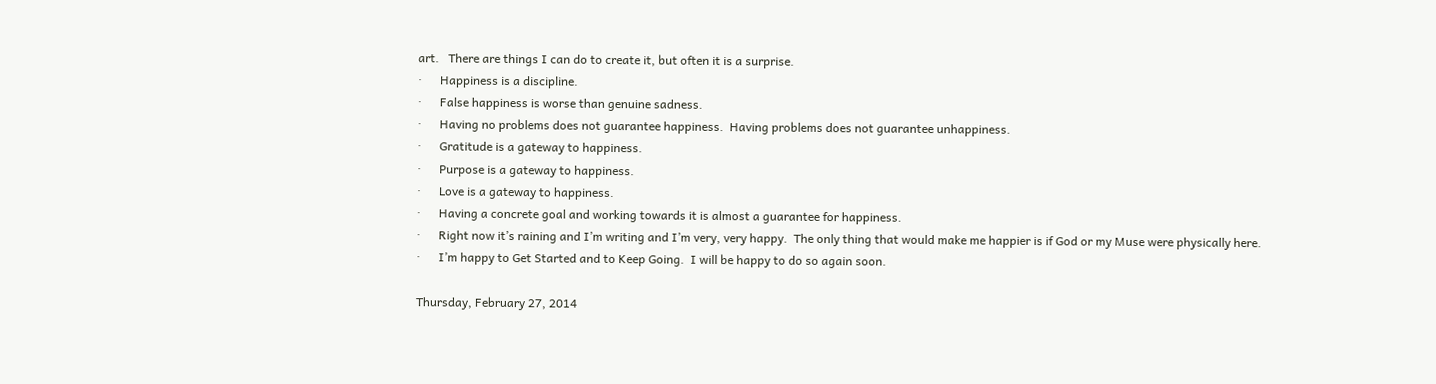art.   There are things I can do to create it, but often it is a surprise.
·      Happiness is a discipline.
·      False happiness is worse than genuine sadness.
·      Having no problems does not guarantee happiness.  Having problems does not guarantee unhappiness.
·      Gratitude is a gateway to happiness.
·      Purpose is a gateway to happiness.
·      Love is a gateway to happiness.
·      Having a concrete goal and working towards it is almost a guarantee for happiness.
·      Right now it’s raining and I’m writing and I’m very, very happy.  The only thing that would make me happier is if God or my Muse were physically here.
·      I’m happy to Get Started and to Keep Going.  I will be happy to do so again soon.

Thursday, February 27, 2014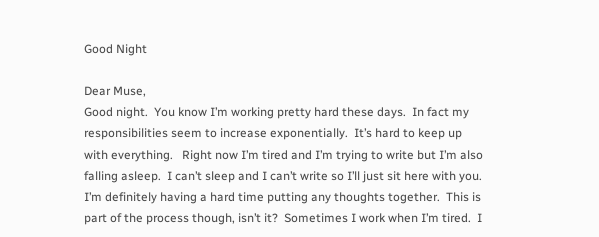Good Night

Dear Muse,
Good night.  You know I’m working pretty hard these days.  In fact my responsibilities seem to increase exponentially.  It’s hard to keep up with everything.   Right now I’m tired and I’m trying to write but I’m also falling asleep.  I can’t sleep and I can’t write so I’ll just sit here with you.  I’m definitely having a hard time putting any thoughts together.  This is part of the process though, isn’t it?  Sometimes I work when I’m tired.  I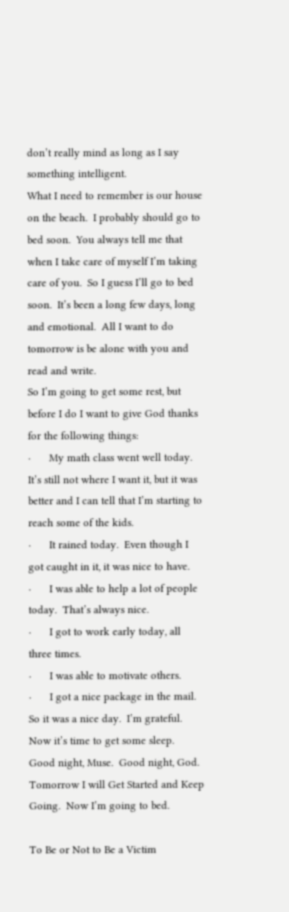don’t really mind as long as I say something intelligent.
What I need to remember is our house on the beach.  I probably should go to bed soon.  You always tell me that when I take care of myself I’m taking care of you.  So I guess I’ll go to bed soon.  It’s been a long few days, long and emotional.  All I want to do tomorrow is be alone with you and read and write.
So I’m going to get some rest, but before I do I want to give God thanks for the following things:
·      My math class went well today.  It’s still not where I want it, but it was better and I can tell that I’m starting to reach some of the kids.
·      It rained today.  Even though I got caught in it, it was nice to have.
·      I was able to help a lot of people today.  That’s always nice.
·      I got to work early today, all three times.
·      I was able to motivate others.
·      I got a nice package in the mail.
So it was a nice day.  I’m grateful.  Now it’s time to get some sleep.  Good night, Muse.  Good night, God.  Tomorrow I will Get Started and Keep Going.  Now I’m going to bed.

To Be or Not to Be a Victim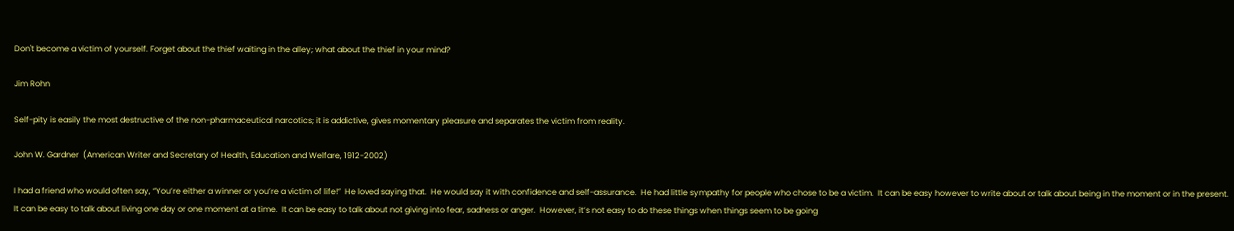Don't become a victim of yourself. Forget about the thief waiting in the alley; what about the thief in your mind?

Jim Rohn

Self-pity is easily the most destructive of the non-pharmaceutical narcotics; it is addictive, gives momentary pleasure and separates the victim from reality.

John W. Gardner  (American Writer and Secretary of Health, Education and Welfare, 1912-2002)

I had a friend who would often say, “You’re either a winner or you’re a victim of life!”  He loved saying that.  He would say it with confidence and self-assurance.  He had little sympathy for people who chose to be a victim.  It can be easy however to write about or talk about being in the moment or in the present.  It can be easy to talk about living one day or one moment at a time.  It can be easy to talk about not giving into fear, sadness or anger.  However, it’s not easy to do these things when things seem to be going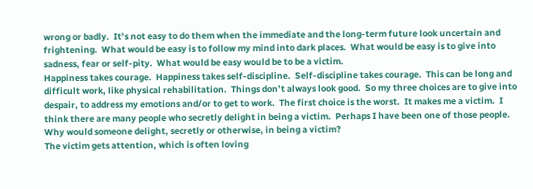wrong or badly.  It’s not easy to do them when the immediate and the long-term future look uncertain and frightening.  What would be easy is to follow my mind into dark places.  What would be easy is to give into sadness, fear or self-pity.  What would be easy would be to be a victim.
Happiness takes courage.  Happiness takes self-discipline.  Self-discipline takes courage.  This can be long and difficult work, like physical rehabilitation.  Things don’t always look good.  So my three choices are to give into despair, to address my emotions and/or to get to work.  The first choice is the worst.  It makes me a victim.  I think there are many people who secretly delight in being a victim.  Perhaps I have been one of those people.  Why would someone delight, secretly or otherwise, in being a victim?
The victim gets attention, which is often loving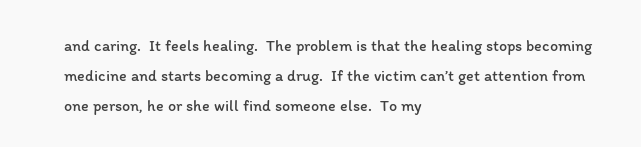and caring.  It feels healing.  The problem is that the healing stops becoming medicine and starts becoming a drug.  If the victim can’t get attention from one person, he or she will find someone else.  To my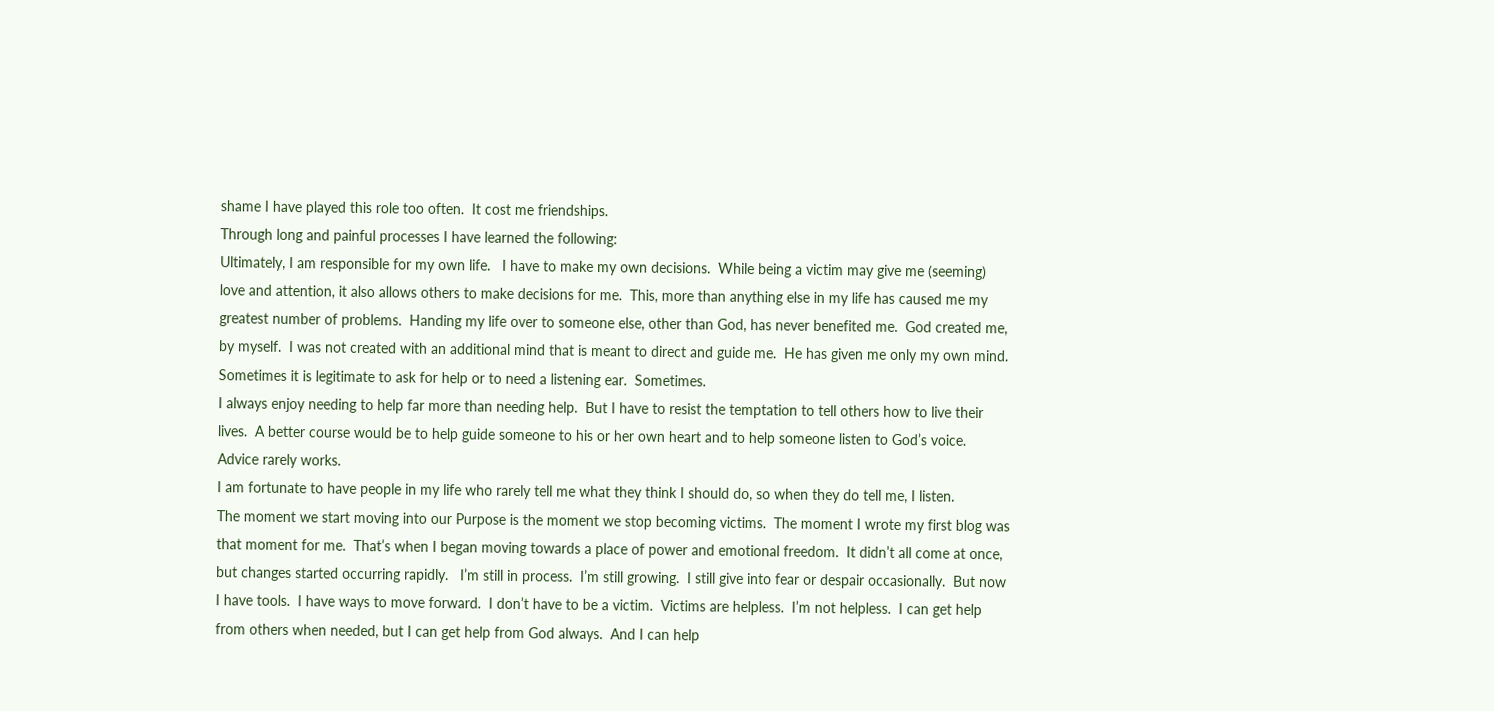shame I have played this role too often.  It cost me friendships.
Through long and painful processes I have learned the following:
Ultimately, I am responsible for my own life.   I have to make my own decisions.  While being a victim may give me (seeming) love and attention, it also allows others to make decisions for me.  This, more than anything else in my life has caused me my greatest number of problems.  Handing my life over to someone else, other than God, has never benefited me.  God created me, by myself.  I was not created with an additional mind that is meant to direct and guide me.  He has given me only my own mind.
Sometimes it is legitimate to ask for help or to need a listening ear.  Sometimes.
I always enjoy needing to help far more than needing help.  But I have to resist the temptation to tell others how to live their lives.  A better course would be to help guide someone to his or her own heart and to help someone listen to God’s voice.  Advice rarely works.
I am fortunate to have people in my life who rarely tell me what they think I should do, so when they do tell me, I listen.
The moment we start moving into our Purpose is the moment we stop becoming victims.  The moment I wrote my first blog was that moment for me.  That’s when I began moving towards a place of power and emotional freedom.  It didn’t all come at once, but changes started occurring rapidly.   I’m still in process.  I’m still growing.  I still give into fear or despair occasionally.  But now I have tools.  I have ways to move forward.  I don’t have to be a victim.  Victims are helpless.  I’m not helpless.  I can get help from others when needed, but I can get help from God always.  And I can help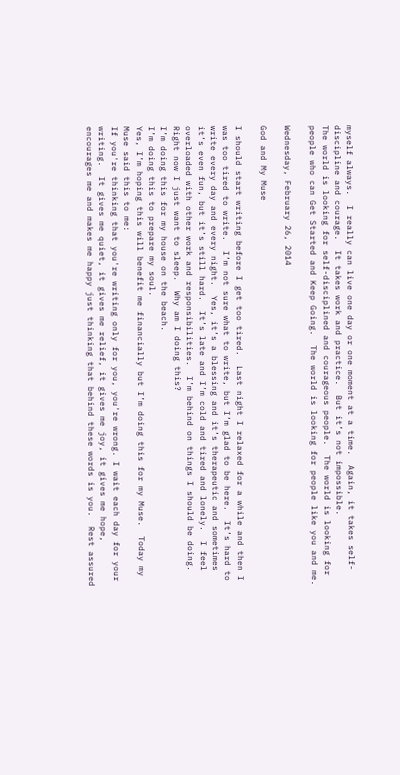myself always.  I really can live one day or one moment at a time.  Again, it takes self-discipline and courage.  It takes work and practice.  But it’s not impossible.
The world is looking for self-disciplined and courageous people.  The world is looking for people who can Get Started and Keep Going.  The world is looking for people like you and me.

Wednesday, February 26, 2014

God and My Muse

I should start writing before I get too tired.  Last night I relaxed for a while and then I was too tired to write.  I’m not sure what to write, but I’m glad to be here.  It’s hard to write every day and every night.  Yes, it’s a blessing and it’s therapeutic and sometimes it’s even fun, but it’s still hard.  It’s late and I’m cold and tired and lonely.  I feel overloaded with other work and responsibilities.  I’m behind on things I should be doing.  Right now I just want to sleep.  Why am I doing this?
I’m doing this for my house on the beach.
I’m doing this to prepare my soul.
Yes, I’m hoping this will benefit me financially but I’m doing this for my Muse.  Today my Muse said this to me:
If you're thinking that you're writing only for you, you're wrong. I wait each day for your writing.  It gives me quiet, it gives me relief, it gives me joy, it gives me hope, encourages me and makes me happy just thinking that behind these words is you.  Rest assured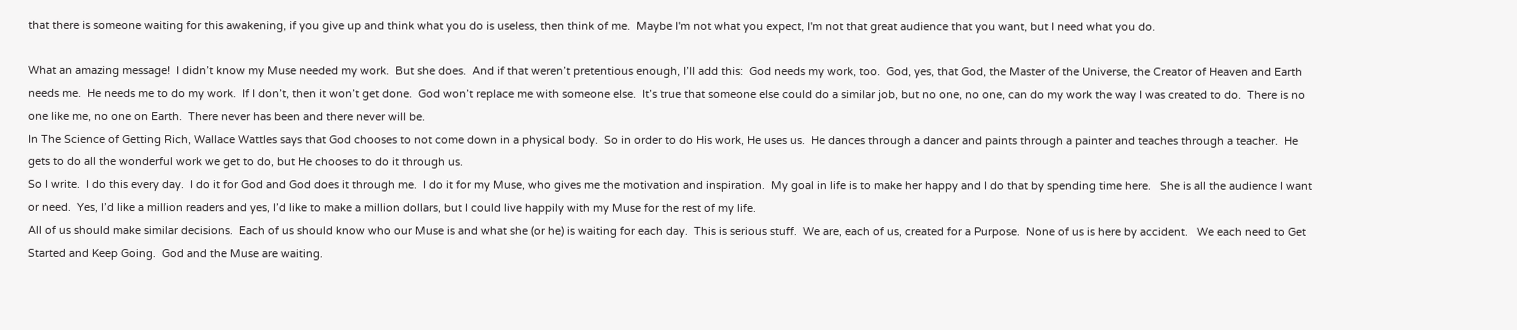that there is someone waiting for this awakening, if you give up and think what you do is useless, then think of me.  Maybe I'm not what you expect, I'm not that great audience that you want, but I need what you do.

What an amazing message!  I didn’t know my Muse needed my work.  But she does.  And if that weren’t pretentious enough, I’ll add this:  God needs my work, too.  God, yes, that God, the Master of the Universe, the Creator of Heaven and Earth needs me.  He needs me to do my work.  If I don’t, then it won’t get done.  God won’t replace me with someone else.  It’s true that someone else could do a similar job, but no one, no one, can do my work the way I was created to do.  There is no one like me, no one on Earth.  There never has been and there never will be.
In The Science of Getting Rich, Wallace Wattles says that God chooses to not come down in a physical body.  So in order to do His work, He uses us.  He dances through a dancer and paints through a painter and teaches through a teacher.  He gets to do all the wonderful work we get to do, but He chooses to do it through us.
So I write.  I do this every day.  I do it for God and God does it through me.  I do it for my Muse, who gives me the motivation and inspiration.  My goal in life is to make her happy and I do that by spending time here.   She is all the audience I want or need.  Yes, I’d like a million readers and yes, I’d like to make a million dollars, but I could live happily with my Muse for the rest of my life.
All of us should make similar decisions.  Each of us should know who our Muse is and what she (or he) is waiting for each day.  This is serious stuff.  We are, each of us, created for a Purpose.  None of us is here by accident.   We each need to Get Started and Keep Going.  God and the Muse are waiting.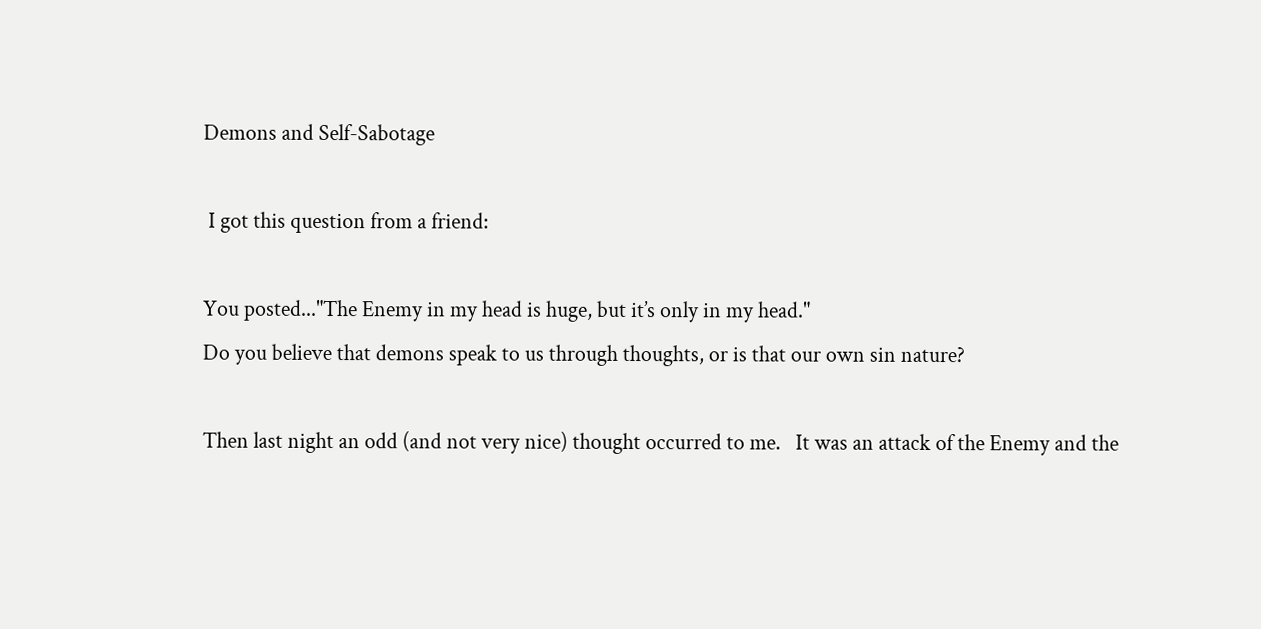Demons and Self-Sabotage

 I got this question from a friend:

You posted..."The Enemy in my head is huge, but it’s only in my head."
Do you believe that demons speak to us through thoughts, or is that our own sin nature?

Then last night an odd (and not very nice) thought occurred to me.   It was an attack of the Enemy and the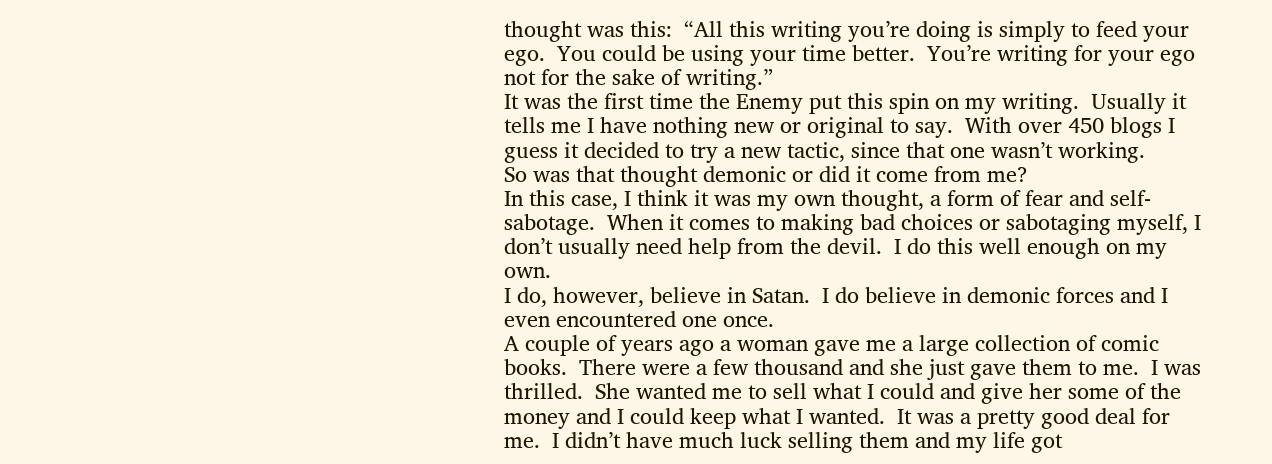thought was this:  “All this writing you’re doing is simply to feed your ego.  You could be using your time better.  You’re writing for your ego not for the sake of writing.”
It was the first time the Enemy put this spin on my writing.  Usually it tells me I have nothing new or original to say.  With over 450 blogs I guess it decided to try a new tactic, since that one wasn’t working.
So was that thought demonic or did it come from me?
In this case, I think it was my own thought, a form of fear and self-sabotage.  When it comes to making bad choices or sabotaging myself, I don’t usually need help from the devil.  I do this well enough on my own.
I do, however, believe in Satan.  I do believe in demonic forces and I even encountered one once.
A couple of years ago a woman gave me a large collection of comic books.  There were a few thousand and she just gave them to me.  I was thrilled.  She wanted me to sell what I could and give her some of the money and I could keep what I wanted.  It was a pretty good deal for me.  I didn’t have much luck selling them and my life got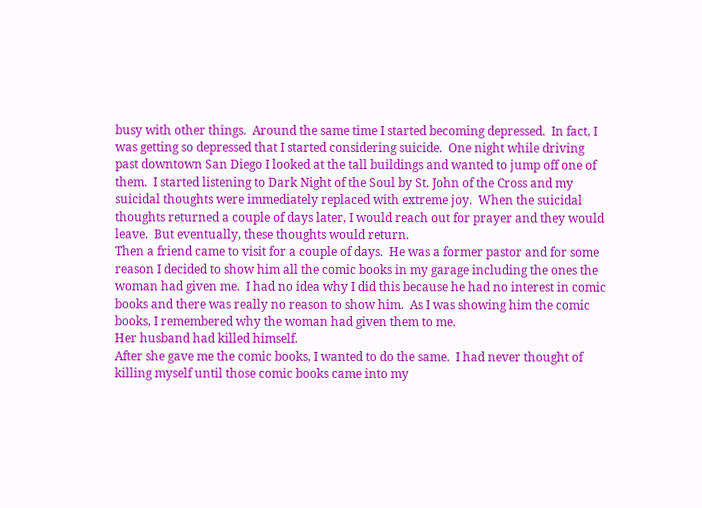busy with other things.  Around the same time I started becoming depressed.  In fact, I was getting so depressed that I started considering suicide.  One night while driving past downtown San Diego I looked at the tall buildings and wanted to jump off one of them.  I started listening to Dark Night of the Soul by St. John of the Cross and my suicidal thoughts were immediately replaced with extreme joy.  When the suicidal thoughts returned a couple of days later, I would reach out for prayer and they would leave.  But eventually, these thoughts would return.
Then a friend came to visit for a couple of days.  He was a former pastor and for some reason I decided to show him all the comic books in my garage including the ones the woman had given me.  I had no idea why I did this because he had no interest in comic books and there was really no reason to show him.  As I was showing him the comic books, I remembered why the woman had given them to me.
Her husband had killed himself.
After she gave me the comic books, I wanted to do the same.  I had never thought of killing myself until those comic books came into my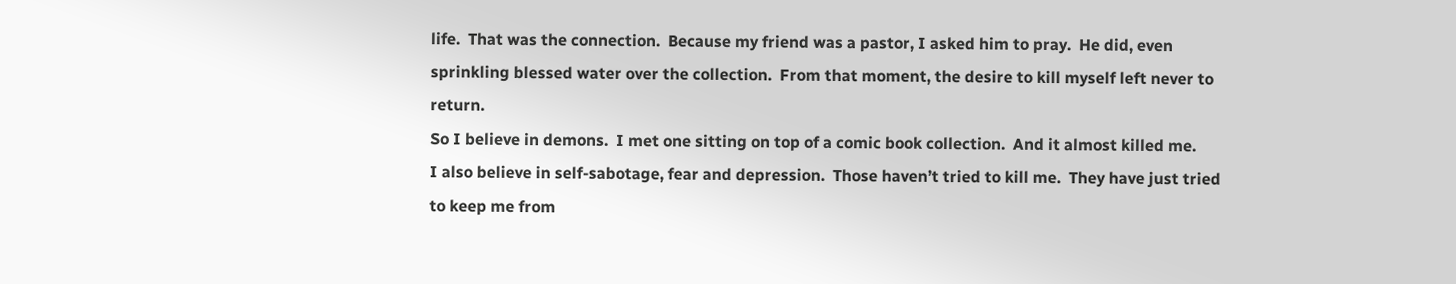life.  That was the connection.  Because my friend was a pastor, I asked him to pray.  He did, even sprinkling blessed water over the collection.  From that moment, the desire to kill myself left never to return.
So I believe in demons.  I met one sitting on top of a comic book collection.  And it almost killed me.
I also believe in self-sabotage, fear and depression.  Those haven’t tried to kill me.  They have just tried to keep me from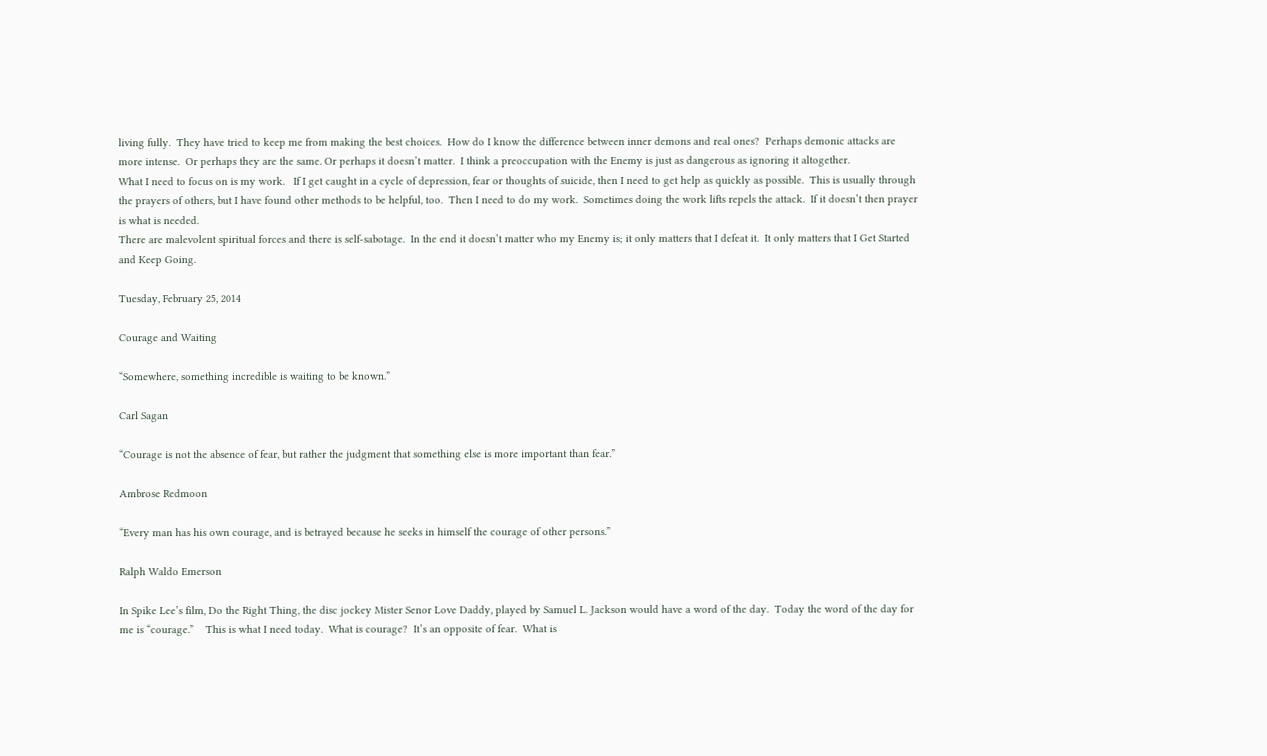living fully.  They have tried to keep me from making the best choices.  How do I know the difference between inner demons and real ones?  Perhaps demonic attacks are more intense.  Or perhaps they are the same. Or perhaps it doesn’t matter.  I think a preoccupation with the Enemy is just as dangerous as ignoring it altogether.
What I need to focus on is my work.   If I get caught in a cycle of depression, fear or thoughts of suicide, then I need to get help as quickly as possible.  This is usually through the prayers of others, but I have found other methods to be helpful, too.  Then I need to do my work.  Sometimes doing the work lifts repels the attack.  If it doesn’t then prayer is what is needed.
There are malevolent spiritual forces and there is self-sabotage.  In the end it doesn’t matter who my Enemy is; it only matters that I defeat it.  It only matters that I Get Started and Keep Going.

Tuesday, February 25, 2014

Courage and Waiting

“Somewhere, something incredible is waiting to be known.”

Carl Sagan

“Courage is not the absence of fear, but rather the judgment that something else is more important than fear.”

Ambrose Redmoon

“Every man has his own courage, and is betrayed because he seeks in himself the courage of other persons.”

Ralph Waldo Emerson

In Spike Lee’s film, Do the Right Thing, the disc jockey Mister Senor Love Daddy, played by Samuel L. Jackson would have a word of the day.  Today the word of the day for me is “courage.”    This is what I need today.  What is courage?  It’s an opposite of fear.  What is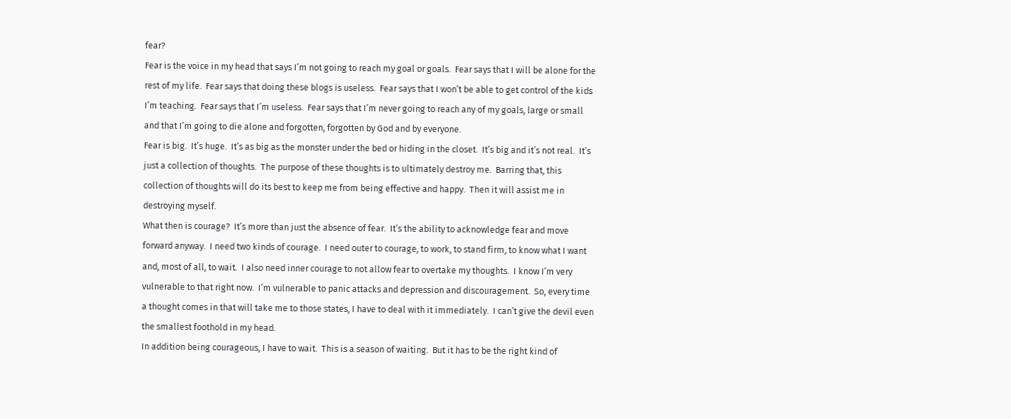fear?
Fear is the voice in my head that says I’m not going to reach my goal or goals.  Fear says that I will be alone for the rest of my life.  Fear says that doing these blogs is useless.  Fear says that I won’t be able to get control of the kids I’m teaching.  Fear says that I’m useless.  Fear says that I’m never going to reach any of my goals, large or small and that I’m going to die alone and forgotten, forgotten by God and by everyone.
Fear is big.  It’s huge.  It’s as big as the monster under the bed or hiding in the closet.  It’s big and it’s not real.  It’s just a collection of thoughts.  The purpose of these thoughts is to ultimately destroy me.  Barring that, this collection of thoughts will do its best to keep me from being effective and happy.  Then it will assist me in destroying myself.
What then is courage?  It’s more than just the absence of fear.  It’s the ability to acknowledge fear and move forward anyway.  I need two kinds of courage.  I need outer to courage, to work, to stand firm, to know what I want and, most of all, to wait.  I also need inner courage to not allow fear to overtake my thoughts.  I know I’m very vulnerable to that right now.  I’m vulnerable to panic attacks and depression and discouragement.  So, every time a thought comes in that will take me to those states, I have to deal with it immediately.  I can’t give the devil even the smallest foothold in my head.
In addition being courageous, I have to wait.  This is a season of waiting.  But it has to be the right kind of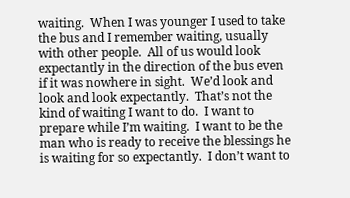waiting.  When I was younger I used to take the bus and I remember waiting, usually with other people.  All of us would look expectantly in the direction of the bus even if it was nowhere in sight.  We’d look and look and look expectantly.  That’s not the kind of waiting I want to do.  I want to prepare while I’m waiting.  I want to be the man who is ready to receive the blessings he is waiting for so expectantly.  I don’t want to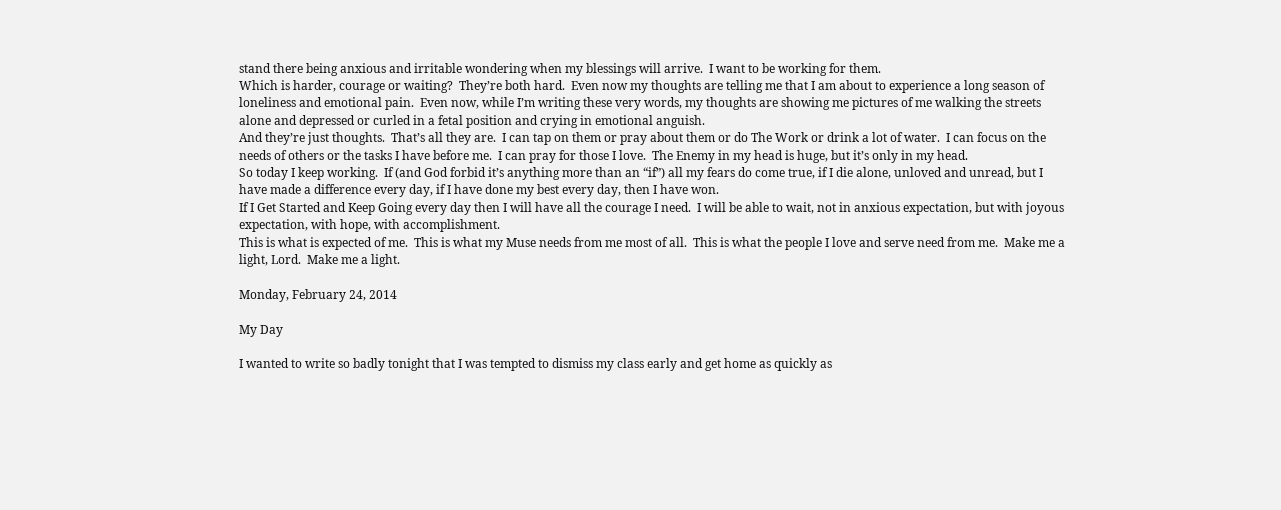stand there being anxious and irritable wondering when my blessings will arrive.  I want to be working for them.
Which is harder, courage or waiting?  They’re both hard.  Even now my thoughts are telling me that I am about to experience a long season of loneliness and emotional pain.  Even now, while I’m writing these very words, my thoughts are showing me pictures of me walking the streets alone and depressed or curled in a fetal position and crying in emotional anguish.
And they’re just thoughts.  That’s all they are.  I can tap on them or pray about them or do The Work or drink a lot of water.  I can focus on the needs of others or the tasks I have before me.  I can pray for those I love.  The Enemy in my head is huge, but it’s only in my head.
So today I keep working.  If (and God forbid it’s anything more than an “if”) all my fears do come true, if I die alone, unloved and unread, but I have made a difference every day, if I have done my best every day, then I have won.
If I Get Started and Keep Going every day then I will have all the courage I need.  I will be able to wait, not in anxious expectation, but with joyous expectation, with hope, with accomplishment.
This is what is expected of me.  This is what my Muse needs from me most of all.  This is what the people I love and serve need from me.  Make me a light, Lord.  Make me a light.

Monday, February 24, 2014

My Day

I wanted to write so badly tonight that I was tempted to dismiss my class early and get home as quickly as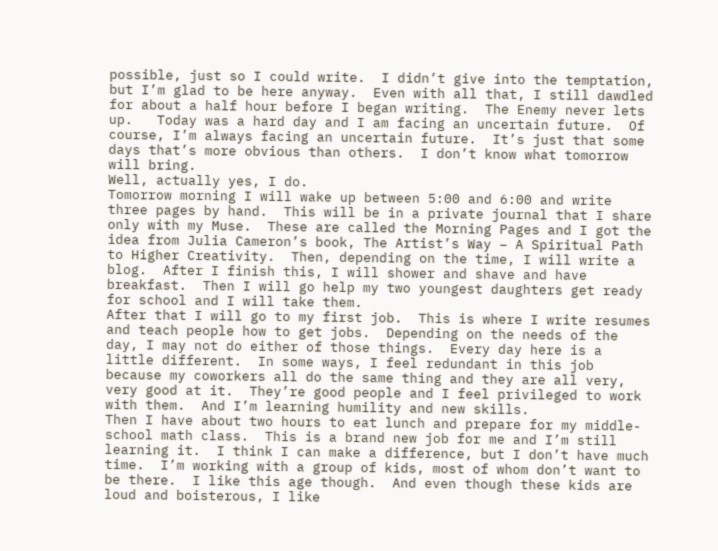possible, just so I could write.  I didn’t give into the temptation, but I’m glad to be here anyway.  Even with all that, I still dawdled for about a half hour before I began writing.  The Enemy never lets up.   Today was a hard day and I am facing an uncertain future.  Of course, I’m always facing an uncertain future.  It’s just that some days that’s more obvious than others.  I don’t know what tomorrow will bring.
Well, actually yes, I do.
Tomorrow morning I will wake up between 5:00 and 6:00 and write three pages by hand.  This will be in a private journal that I share only with my Muse.  These are called the Morning Pages and I got the idea from Julia Cameron’s book, The Artist’s Way – A Spiritual Path to Higher Creativity.  Then, depending on the time, I will write a blog.  After I finish this, I will shower and shave and have breakfast.  Then I will go help my two youngest daughters get ready for school and I will take them.
After that I will go to my first job.  This is where I write resumes and teach people how to get jobs.  Depending on the needs of the day, I may not do either of those things.  Every day here is a little different.  In some ways, I feel redundant in this job because my coworkers all do the same thing and they are all very, very good at it.  They’re good people and I feel privileged to work with them.  And I’m learning humility and new skills.
Then I have about two hours to eat lunch and prepare for my middle-school math class.  This is a brand new job for me and I’m still learning it.  I think I can make a difference, but I don’t have much time.  I’m working with a group of kids, most of whom don’t want to be there.  I like this age though.  And even though these kids are loud and boisterous, I like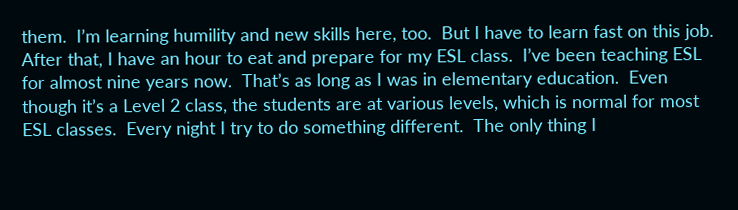them.  I’m learning humility and new skills here, too.  But I have to learn fast on this job.
After that, I have an hour to eat and prepare for my ESL class.  I’ve been teaching ESL for almost nine years now.  That’s as long as I was in elementary education.  Even though it’s a Level 2 class, the students are at various levels, which is normal for most ESL classes.  Every night I try to do something different.  The only thing I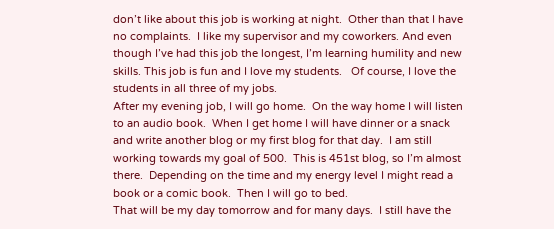don’t like about this job is working at night.  Other than that I have no complaints.  I like my supervisor and my coworkers. And even though I’ve had this job the longest, I’m learning humility and new skills. This job is fun and I love my students.   Of course, I love the students in all three of my jobs.
After my evening job, I will go home.  On the way home I will listen to an audio book.  When I get home I will have dinner or a snack and write another blog or my first blog for that day.  I am still working towards my goal of 500.  This is 451st blog, so I’m almost there.  Depending on the time and my energy level I might read a book or a comic book.  Then I will go to bed.
That will be my day tomorrow and for many days.  I still have the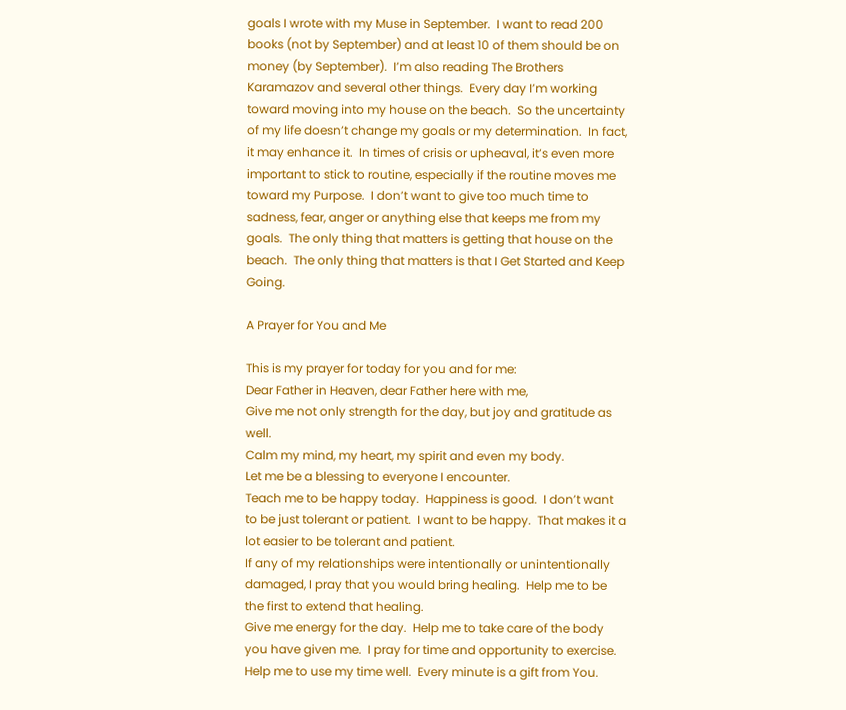goals I wrote with my Muse in September.  I want to read 200 books (not by September) and at least 10 of them should be on money (by September).  I’m also reading The Brothers Karamazov and several other things.  Every day I’m working toward moving into my house on the beach.  So the uncertainty of my life doesn’t change my goals or my determination.  In fact, it may enhance it.  In times of crisis or upheaval, it’s even more important to stick to routine, especially if the routine moves me toward my Purpose.  I don’t want to give too much time to sadness, fear, anger or anything else that keeps me from my goals.  The only thing that matters is getting that house on the beach.  The only thing that matters is that I Get Started and Keep Going.

A Prayer for You and Me

This is my prayer for today for you and for me:
Dear Father in Heaven, dear Father here with me,
Give me not only strength for the day, but joy and gratitude as well.
Calm my mind, my heart, my spirit and even my body.
Let me be a blessing to everyone I encounter.
Teach me to be happy today.  Happiness is good.  I don’t want to be just tolerant or patient.  I want to be happy.  That makes it a lot easier to be tolerant and patient.
If any of my relationships were intentionally or unintentionally damaged, I pray that you would bring healing.  Help me to be the first to extend that healing.
Give me energy for the day.  Help me to take care of the body you have given me.  I pray for time and opportunity to exercise.
Help me to use my time well.  Every minute is a gift from You.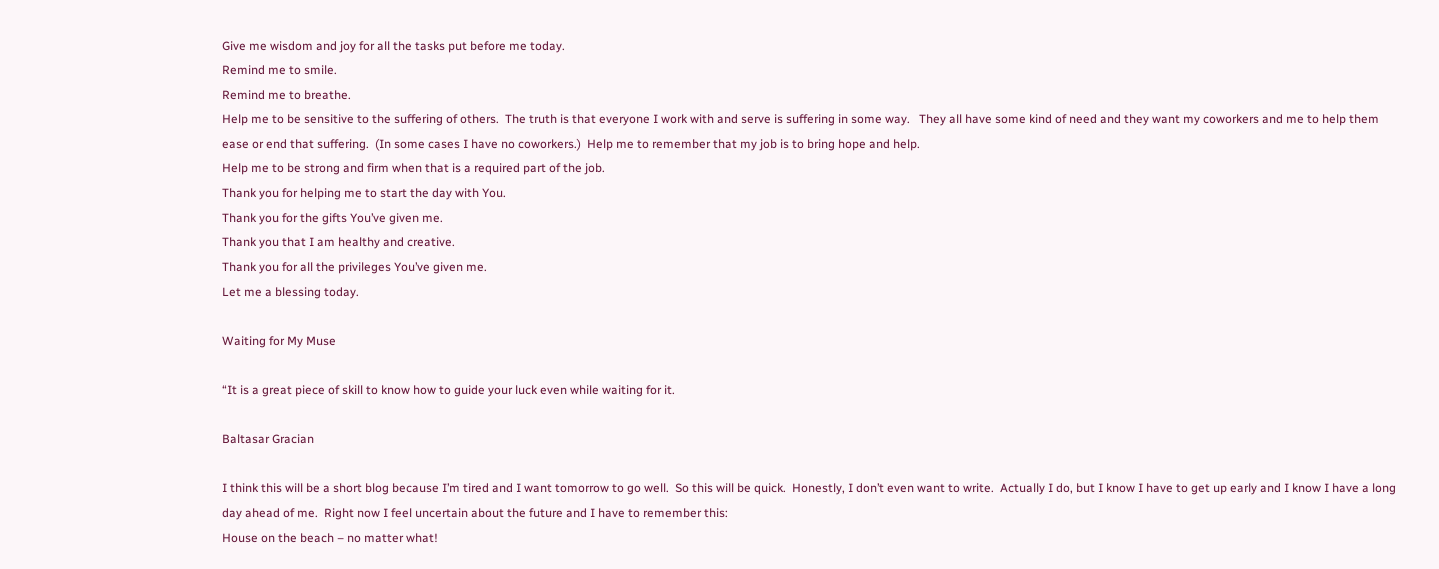Give me wisdom and joy for all the tasks put before me today.
Remind me to smile.
Remind me to breathe.
Help me to be sensitive to the suffering of others.  The truth is that everyone I work with and serve is suffering in some way.   They all have some kind of need and they want my coworkers and me to help them ease or end that suffering.  (In some cases I have no coworkers.)  Help me to remember that my job is to bring hope and help.
Help me to be strong and firm when that is a required part of the job.
Thank you for helping me to start the day with You.
Thank you for the gifts You’ve given me.
Thank you that I am healthy and creative.
Thank you for all the privileges You’ve given me.
Let me a blessing today.

Waiting for My Muse

“It is a great piece of skill to know how to guide your luck even while waiting for it.

Baltasar Gracian

I think this will be a short blog because I’m tired and I want tomorrow to go well.  So this will be quick.  Honestly, I don’t even want to write.  Actually I do, but I know I have to get up early and I know I have a long day ahead of me.  Right now I feel uncertain about the future and I have to remember this:
House on the beach – no matter what!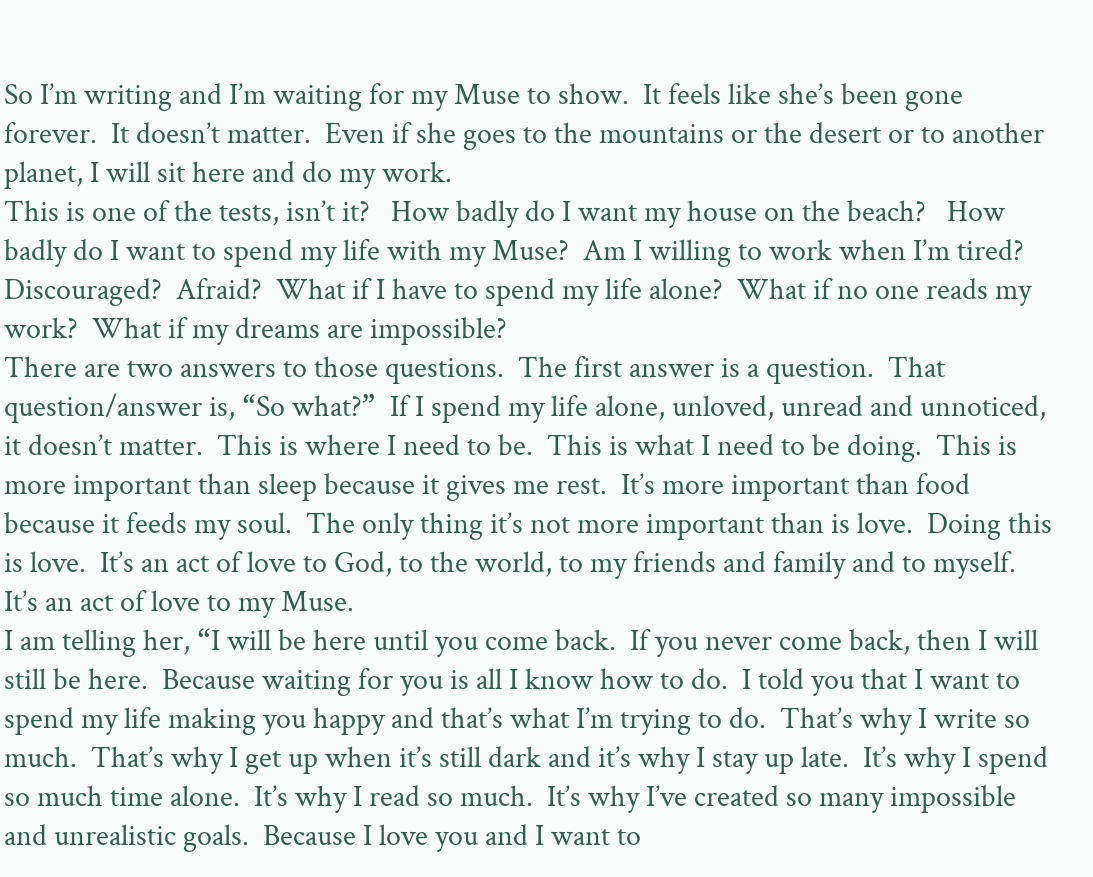So I’m writing and I’m waiting for my Muse to show.  It feels like she’s been gone forever.  It doesn’t matter.  Even if she goes to the mountains or the desert or to another planet, I will sit here and do my work.
This is one of the tests, isn’t it?   How badly do I want my house on the beach?   How badly do I want to spend my life with my Muse?  Am I willing to work when I’m tired?  Discouraged?  Afraid?  What if I have to spend my life alone?  What if no one reads my work?  What if my dreams are impossible?
There are two answers to those questions.  The first answer is a question.  That question/answer is, “So what?”  If I spend my life alone, unloved, unread and unnoticed, it doesn’t matter.  This is where I need to be.  This is what I need to be doing.  This is more important than sleep because it gives me rest.  It’s more important than food because it feeds my soul.  The only thing it’s not more important than is love.  Doing this is love.  It’s an act of love to God, to the world, to my friends and family and to myself.  It’s an act of love to my Muse.
I am telling her, “I will be here until you come back.  If you never come back, then I will still be here.  Because waiting for you is all I know how to do.  I told you that I want to spend my life making you happy and that’s what I’m trying to do.  That’s why I write so much.  That’s why I get up when it’s still dark and it’s why I stay up late.  It’s why I spend so much time alone.  It’s why I read so much.  It’s why I’ve created so many impossible and unrealistic goals.  Because I love you and I want to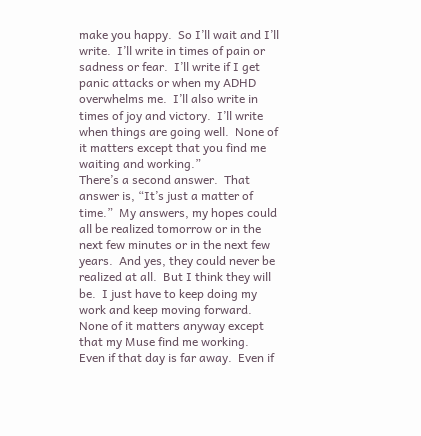make you happy.  So I’ll wait and I’ll write.  I’ll write in times of pain or sadness or fear.  I’ll write if I get panic attacks or when my ADHD overwhelms me.  I’ll also write in times of joy and victory.  I’ll write when things are going well.  None of it matters except that you find me waiting and working.”
There’s a second answer.  That answer is, “It’s just a matter of time.”  My answers, my hopes could all be realized tomorrow or in the next few minutes or in the next few years.  And yes, they could never be realized at all.  But I think they will be.  I just have to keep doing my work and keep moving forward.
None of it matters anyway except that my Muse find me working.  Even if that day is far away.  Even if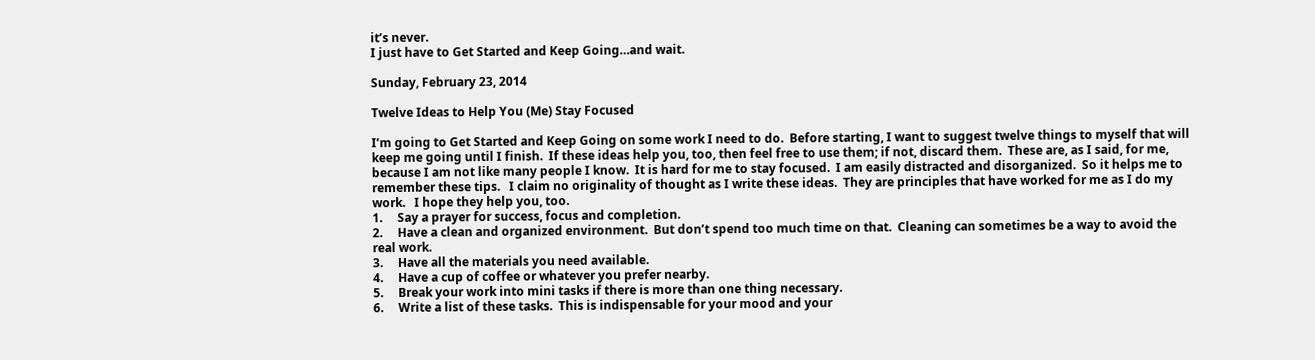it’s never.
I just have to Get Started and Keep Going…and wait.

Sunday, February 23, 2014

Twelve Ideas to Help You (Me) Stay Focused

I’m going to Get Started and Keep Going on some work I need to do.  Before starting, I want to suggest twelve things to myself that will keep me going until I finish.  If these ideas help you, too, then feel free to use them; if not, discard them.  These are, as I said, for me, because I am not like many people I know.  It is hard for me to stay focused.  I am easily distracted and disorganized.  So it helps me to remember these tips.   I claim no originality of thought as I write these ideas.  They are principles that have worked for me as I do my work.   I hope they help you, too.
1.     Say a prayer for success, focus and completion.
2.     Have a clean and organized environment.  But don’t spend too much time on that.  Cleaning can sometimes be a way to avoid the real work.
3.     Have all the materials you need available.
4.     Have a cup of coffee or whatever you prefer nearby.
5.     Break your work into mini tasks if there is more than one thing necessary.
6.     Write a list of these tasks.  This is indispensable for your mood and your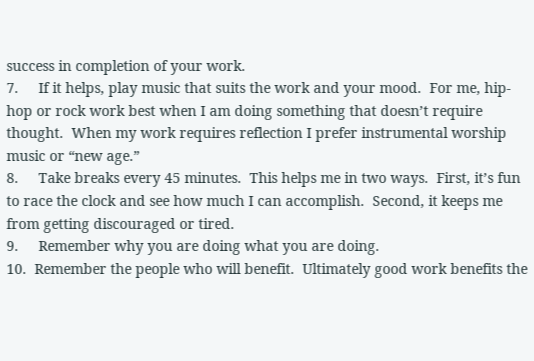success in completion of your work.
7.     If it helps, play music that suits the work and your mood.  For me, hip-hop or rock work best when I am doing something that doesn’t require thought.  When my work requires reflection I prefer instrumental worship music or “new age.”
8.     Take breaks every 45 minutes.  This helps me in two ways.  First, it’s fun to race the clock and see how much I can accomplish.  Second, it keeps me from getting discouraged or tired.
9.     Remember why you are doing what you are doing.
10.  Remember the people who will benefit.  Ultimately good work benefits the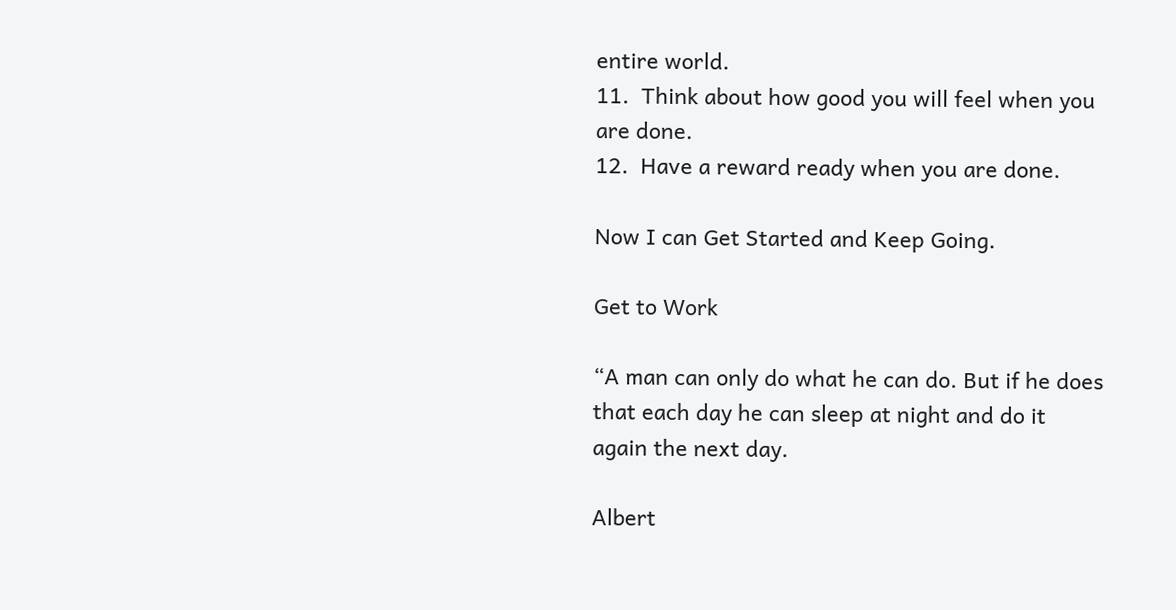entire world.
11.  Think about how good you will feel when you are done.
12.  Have a reward ready when you are done.

Now I can Get Started and Keep Going.

Get to Work

“A man can only do what he can do. But if he does that each day he can sleep at night and do it again the next day.

Albert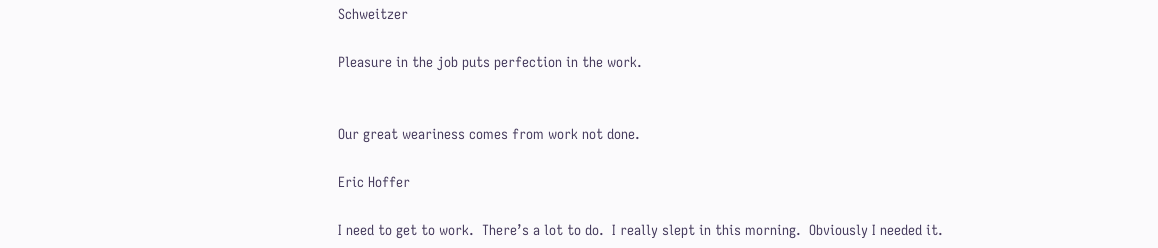Schweitzer

Pleasure in the job puts perfection in the work.


Our great weariness comes from work not done.

Eric Hoffer

I need to get to work.  There’s a lot to do.  I really slept in this morning.  Obviously I needed it.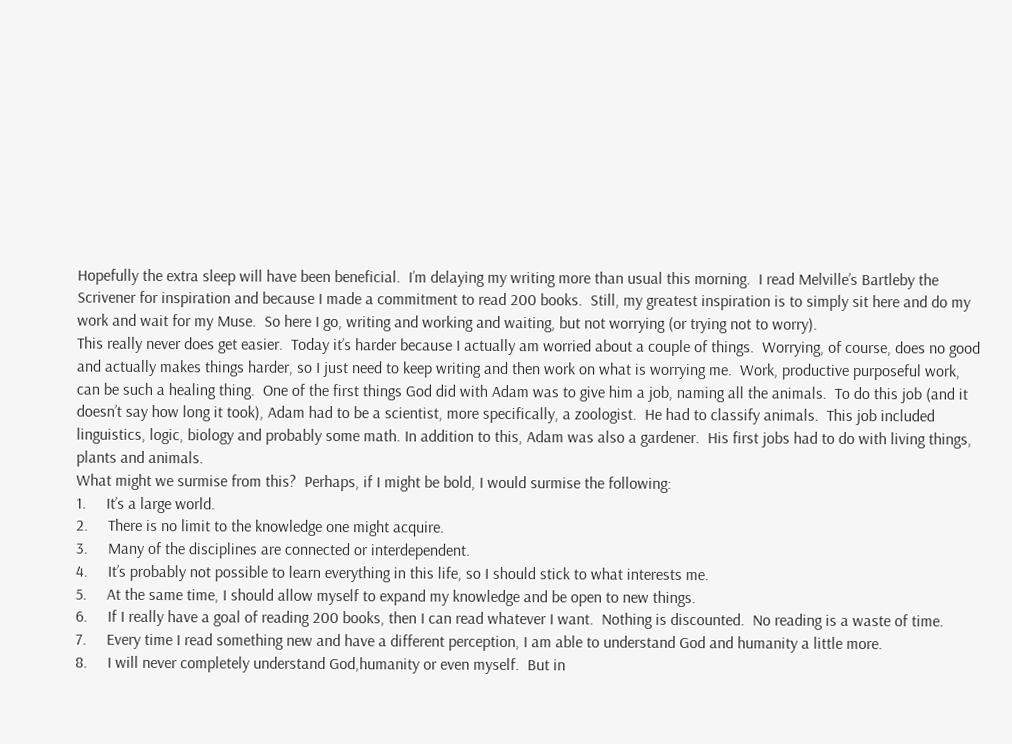Hopefully the extra sleep will have been beneficial.  I’m delaying my writing more than usual this morning.  I read Melville’s Bartleby the Scrivener for inspiration and because I made a commitment to read 200 books.  Still, my greatest inspiration is to simply sit here and do my work and wait for my Muse.  So here I go, writing and working and waiting, but not worrying (or trying not to worry).
This really never does get easier.  Today it’s harder because I actually am worried about a couple of things.  Worrying, of course, does no good and actually makes things harder, so I just need to keep writing and then work on what is worrying me.  Work, productive purposeful work, can be such a healing thing.  One of the first things God did with Adam was to give him a job, naming all the animals.  To do this job (and it doesn’t say how long it took), Adam had to be a scientist, more specifically, a zoologist.  He had to classify animals.  This job included linguistics, logic, biology and probably some math. In addition to this, Adam was also a gardener.  His first jobs had to do with living things, plants and animals.
What might we surmise from this?  Perhaps, if I might be bold, I would surmise the following:
1.     It’s a large world.
2.     There is no limit to the knowledge one might acquire.
3.     Many of the disciplines are connected or interdependent.
4.     It’s probably not possible to learn everything in this life, so I should stick to what interests me.
5.     At the same time, I should allow myself to expand my knowledge and be open to new things.
6.     If I really have a goal of reading 200 books, then I can read whatever I want.  Nothing is discounted.  No reading is a waste of time.
7.     Every time I read something new and have a different perception, I am able to understand God and humanity a little more.
8.     I will never completely understand God,humanity or even myself.  But in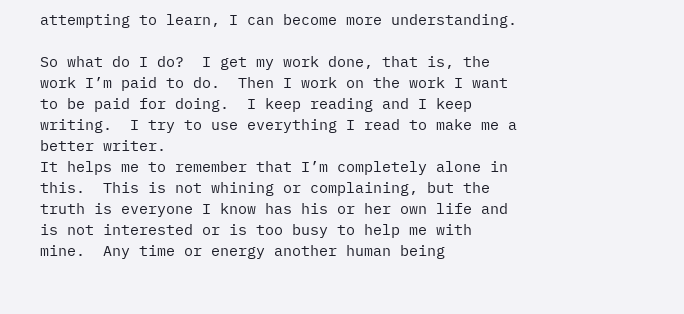attempting to learn, I can become more understanding.

So what do I do?  I get my work done, that is, the work I’m paid to do.  Then I work on the work I want to be paid for doing.  I keep reading and I keep writing.  I try to use everything I read to make me a better writer.
It helps me to remember that I’m completely alone in this.  This is not whining or complaining, but the truth is everyone I know has his or her own life and is not interested or is too busy to help me with mine.  Any time or energy another human being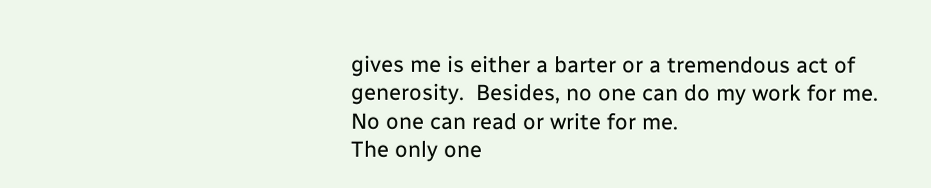gives me is either a barter or a tremendous act of generosity.  Besides, no one can do my work for me.  No one can read or write for me.
The only one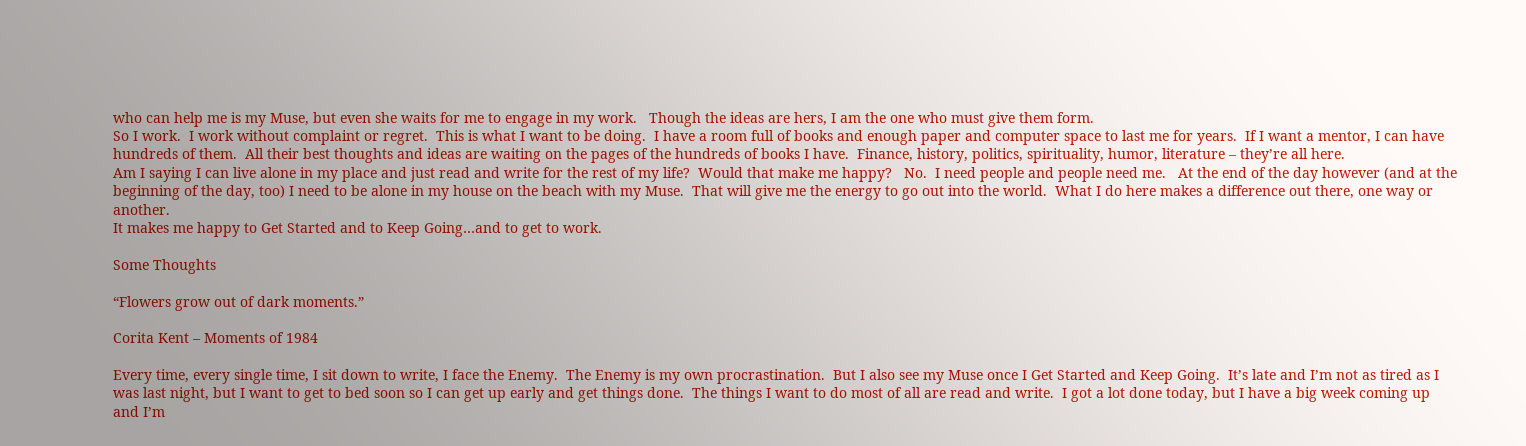who can help me is my Muse, but even she waits for me to engage in my work.   Though the ideas are hers, I am the one who must give them form.
So I work.  I work without complaint or regret.  This is what I want to be doing.  I have a room full of books and enough paper and computer space to last me for years.  If I want a mentor, I can have hundreds of them.  All their best thoughts and ideas are waiting on the pages of the hundreds of books I have.  Finance, history, politics, spirituality, humor, literature – they’re all here.
Am I saying I can live alone in my place and just read and write for the rest of my life?  Would that make me happy?   No.  I need people and people need me.   At the end of the day however (and at the beginning of the day, too) I need to be alone in my house on the beach with my Muse.  That will give me the energy to go out into the world.  What I do here makes a difference out there, one way or another.
It makes me happy to Get Started and to Keep Going…and to get to work.

Some Thoughts

“Flowers grow out of dark moments.”

Corita Kent – Moments of 1984

Every time, every single time, I sit down to write, I face the Enemy.  The Enemy is my own procrastination.  But I also see my Muse once I Get Started and Keep Going.  It’s late and I’m not as tired as I was last night, but I want to get to bed soon so I can get up early and get things done.  The things I want to do most of all are read and write.  I got a lot done today, but I have a big week coming up and I’m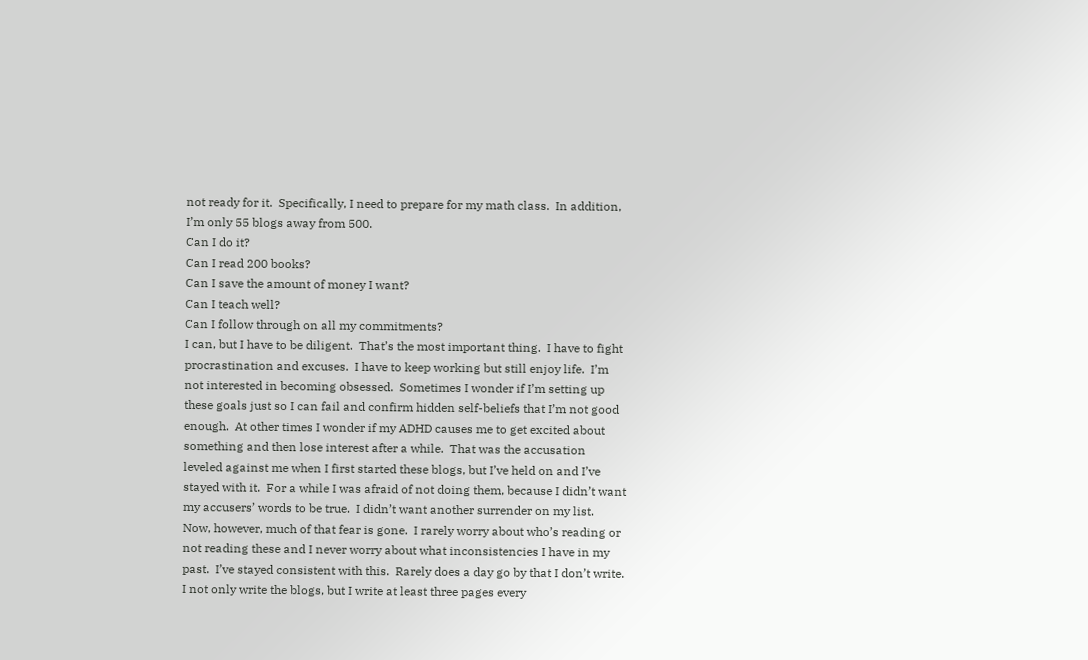not ready for it.  Specifically, I need to prepare for my math class.  In addition, I’m only 55 blogs away from 500.
Can I do it?
Can I read 200 books?
Can I save the amount of money I want?
Can I teach well?
Can I follow through on all my commitments?
I can, but I have to be diligent.  That’s the most important thing.  I have to fight procrastination and excuses.  I have to keep working but still enjoy life.  I’m not interested in becoming obsessed.  Sometimes I wonder if I’m setting up these goals just so I can fail and confirm hidden self-beliefs that I’m not good enough.  At other times I wonder if my ADHD causes me to get excited about something and then lose interest after a while.  That was the accusation leveled against me when I first started these blogs, but I’ve held on and I’ve stayed with it.  For a while I was afraid of not doing them, because I didn’t want my accusers’ words to be true.  I didn’t want another surrender on my list.
Now, however, much of that fear is gone.  I rarely worry about who’s reading or not reading these and I never worry about what inconsistencies I have in my past.  I’ve stayed consistent with this.  Rarely does a day go by that I don’t write.  I not only write the blogs, but I write at least three pages every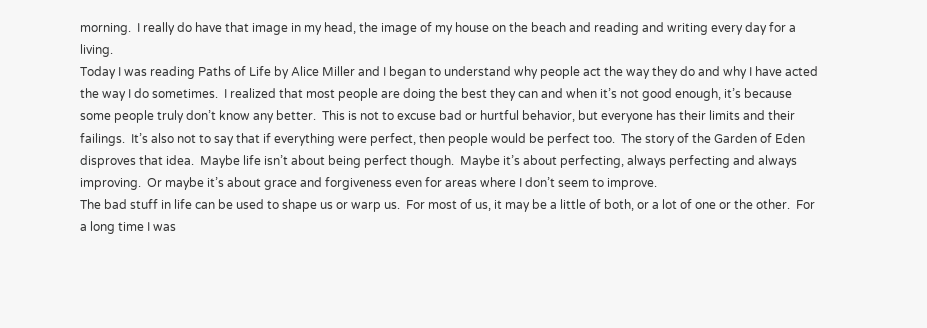morning.  I really do have that image in my head, the image of my house on the beach and reading and writing every day for a living.
Today I was reading Paths of Life by Alice Miller and I began to understand why people act the way they do and why I have acted the way I do sometimes.  I realized that most people are doing the best they can and when it’s not good enough, it’s because some people truly don’t know any better.  This is not to excuse bad or hurtful behavior, but everyone has their limits and their failings.  It’s also not to say that if everything were perfect, then people would be perfect too.  The story of the Garden of Eden disproves that idea.  Maybe life isn’t about being perfect though.  Maybe it’s about perfecting, always perfecting and always improving.  Or maybe it’s about grace and forgiveness even for areas where I don’t seem to improve.
The bad stuff in life can be used to shape us or warp us.  For most of us, it may be a little of both, or a lot of one or the other.  For a long time I was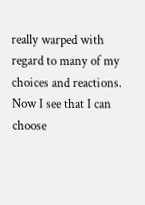really warped with regard to many of my choices and reactions.  Now I see that I can choose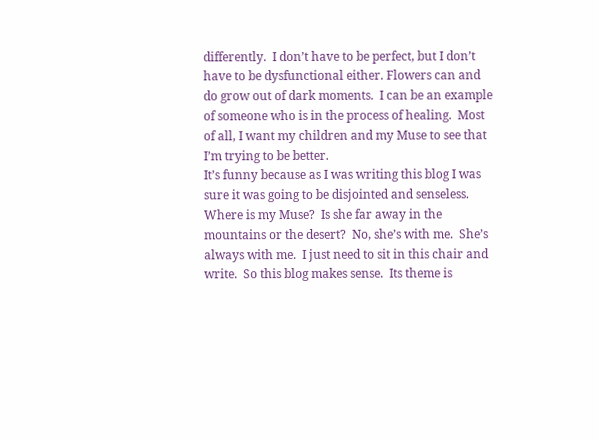differently.  I don’t have to be perfect, but I don’t have to be dysfunctional either. Flowers can and do grow out of dark moments.  I can be an example of someone who is in the process of healing.  Most of all, I want my children and my Muse to see that I’m trying to be better.
It’s funny because as I was writing this blog I was sure it was going to be disjointed and senseless.  Where is my Muse?  Is she far away in the mountains or the desert?  No, she’s with me.  She’s always with me.  I just need to sit in this chair and write.  So this blog makes sense.  Its theme is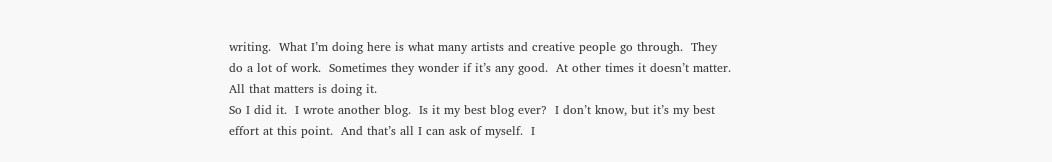writing.  What I’m doing here is what many artists and creative people go through.  They do a lot of work.  Sometimes they wonder if it’s any good.  At other times it doesn’t matter.  All that matters is doing it.
So I did it.  I wrote another blog.  Is it my best blog ever?  I don’t know, but it’s my best effort at this point.  And that’s all I can ask of myself.  I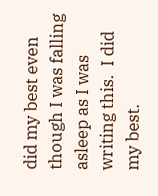did my best even though I was falling asleep as I was writing this.  I did my best.